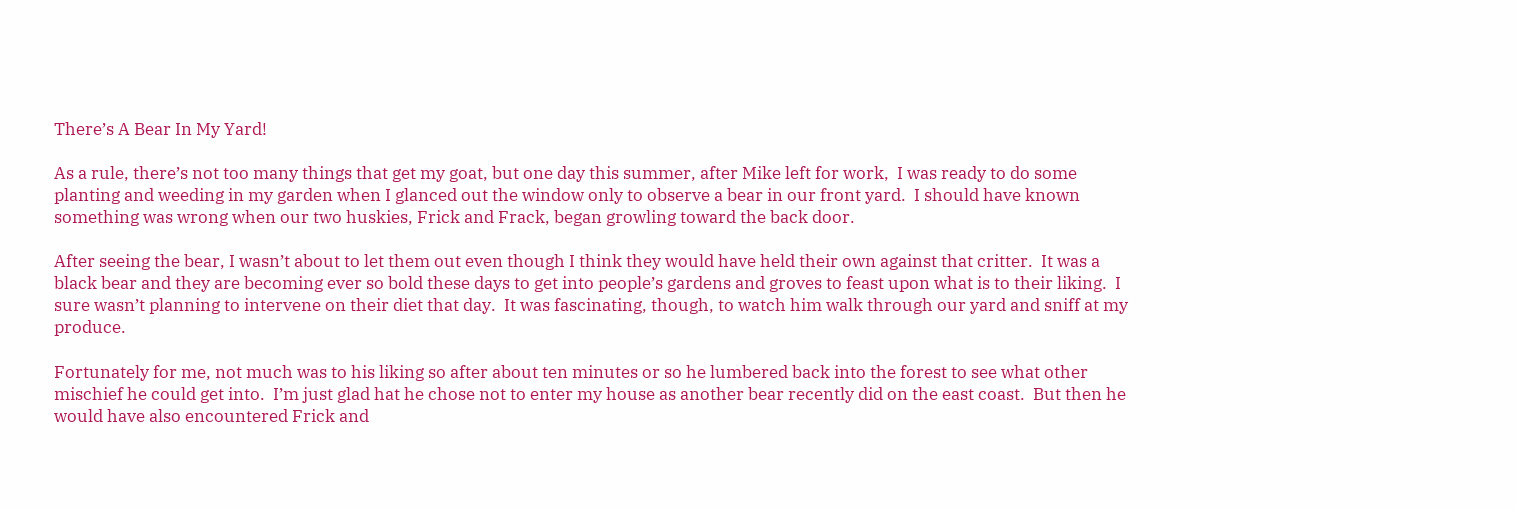There’s A Bear In My Yard!

As a rule, there’s not too many things that get my goat, but one day this summer, after Mike left for work,  I was ready to do some planting and weeding in my garden when I glanced out the window only to observe a bear in our front yard.  I should have known something was wrong when our two huskies, Frick and Frack, began growling toward the back door.

After seeing the bear, I wasn’t about to let them out even though I think they would have held their own against that critter.  It was a black bear and they are becoming ever so bold these days to get into people’s gardens and groves to feast upon what is to their liking.  I sure wasn’t planning to intervene on their diet that day.  It was fascinating, though, to watch him walk through our yard and sniff at my produce.

Fortunately for me, not much was to his liking so after about ten minutes or so he lumbered back into the forest to see what other mischief he could get into.  I’m just glad hat he chose not to enter my house as another bear recently did on the east coast.  But then he would have also encountered Frick and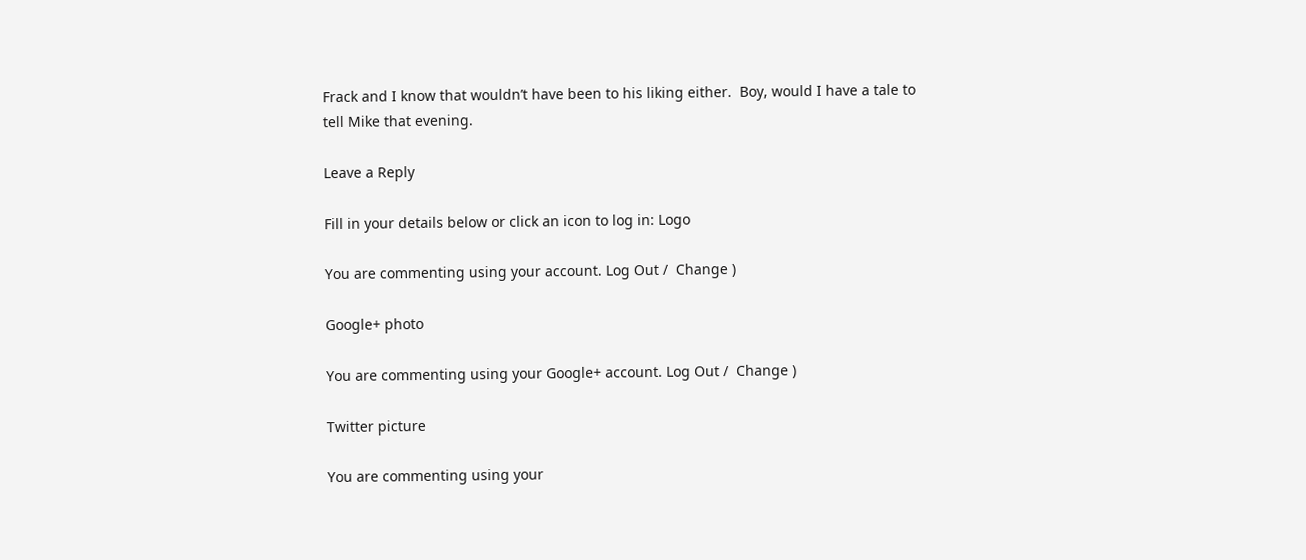Frack and I know that wouldn’t have been to his liking either.  Boy, would I have a tale to tell Mike that evening.

Leave a Reply

Fill in your details below or click an icon to log in: Logo

You are commenting using your account. Log Out /  Change )

Google+ photo

You are commenting using your Google+ account. Log Out /  Change )

Twitter picture

You are commenting using your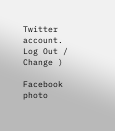Twitter account. Log Out /  Change )

Facebook photo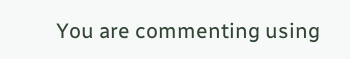You are commenting using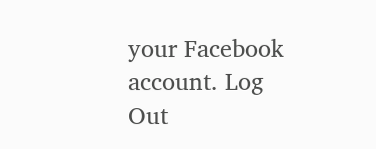your Facebook account. Log Out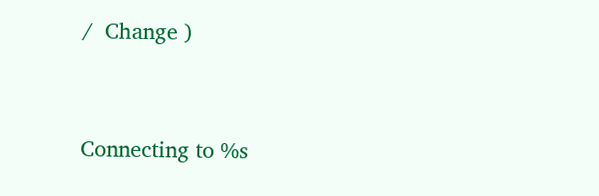/  Change )


Connecting to %s